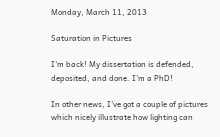Monday, March 11, 2013

Saturation in Pictures

I'm back! My dissertation is defended, deposited, and done. I'm a PhD!

In other news, I've got a couple of pictures which nicely illustrate how lighting can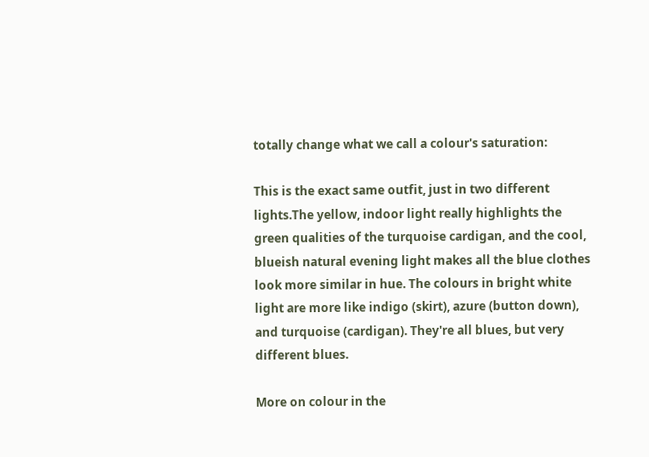totally change what we call a colour's saturation:

This is the exact same outfit, just in two different lights.The yellow, indoor light really highlights the green qualities of the turquoise cardigan, and the cool, blueish natural evening light makes all the blue clothes look more similar in hue. The colours in bright white light are more like indigo (skirt), azure (button down), and turquoise (cardigan). They're all blues, but very different blues.

More on colour in the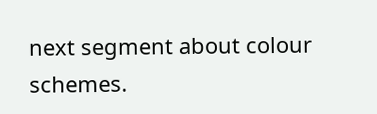next segment about colour schemes.